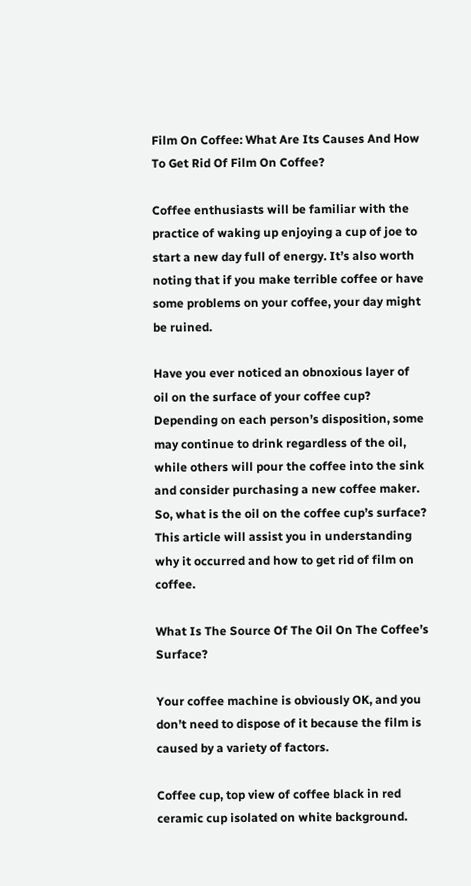Film On Coffee: What Are Its Causes And How To Get Rid Of Film On Coffee?

Coffee enthusiasts will be familiar with the practice of waking up enjoying a cup of joe to start a new day full of energy. It’s also worth noting that if you make terrible coffee or have some problems on your coffee, your day might be ruined.

Have you ever noticed an obnoxious layer of oil on the surface of your coffee cup? Depending on each person’s disposition, some may continue to drink regardless of the oil, while others will pour the coffee into the sink and consider purchasing a new coffee maker. So, what is the oil on the coffee cup’s surface? This article will assist you in understanding why it occurred and how to get rid of film on coffee.

What Is The Source Of The Oil On The Coffee’s Surface?

Your coffee machine is obviously OK, and you don’t need to dispose of it because the film is caused by a variety of factors.

Coffee cup, top view of coffee black in red ceramic cup isolated on white background.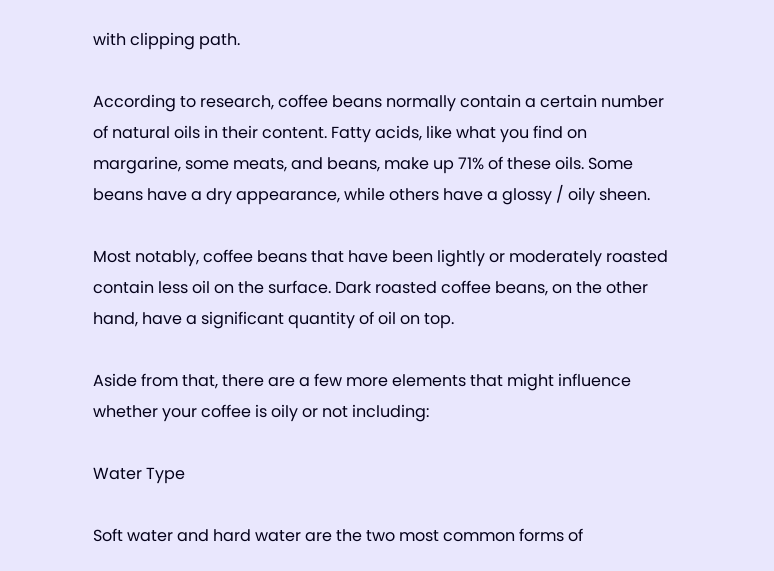with clipping path.

According to research, coffee beans normally contain a certain number of natural oils in their content. Fatty acids, like what you find on margarine, some meats, and beans, make up 71% of these oils. Some beans have a dry appearance, while others have a glossy / oily sheen.

Most notably, coffee beans that have been lightly or moderately roasted contain less oil on the surface. Dark roasted coffee beans, on the other hand, have a significant quantity of oil on top.

Aside from that, there are a few more elements that might influence whether your coffee is oily or not including:

Water Type

Soft water and hard water are the two most common forms of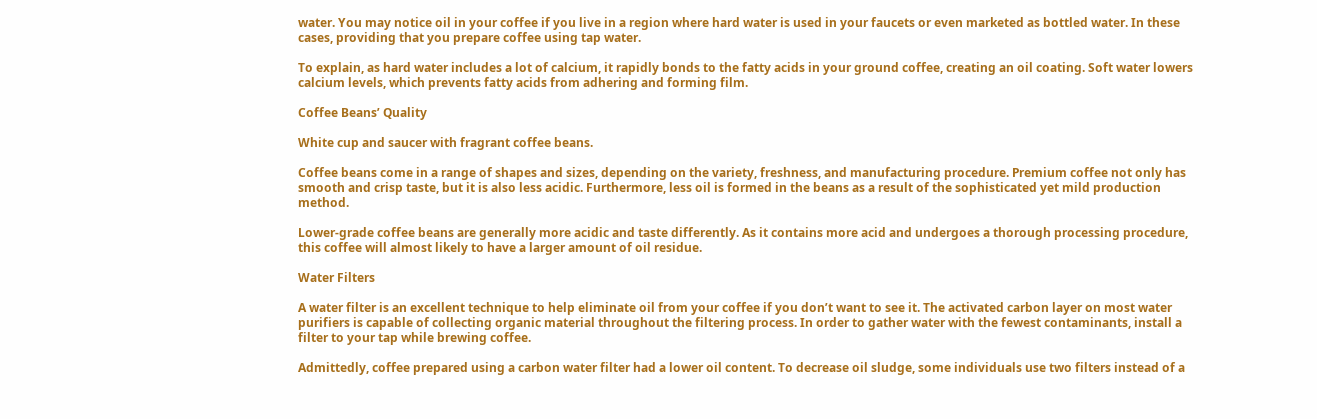water. You may notice oil in your coffee if you live in a region where hard water is used in your faucets or even marketed as bottled water. In these cases, providing that you prepare coffee using tap water.

To explain, as hard water includes a lot of calcium, it rapidly bonds to the fatty acids in your ground coffee, creating an oil coating. Soft water lowers calcium levels, which prevents fatty acids from adhering and forming film.

Coffee Beans’ Quality

White cup and saucer with fragrant coffee beans.

Coffee beans come in a range of shapes and sizes, depending on the variety, freshness, and manufacturing procedure. Premium coffee not only has smooth and crisp taste, but it is also less acidic. Furthermore, less oil is formed in the beans as a result of the sophisticated yet mild production method.

Lower-grade coffee beans are generally more acidic and taste differently. As it contains more acid and undergoes a thorough processing procedure, this coffee will almost likely to have a larger amount of oil residue.

Water Filters

A water filter is an excellent technique to help eliminate oil from your coffee if you don’t want to see it. The activated carbon layer on most water purifiers is capable of collecting organic material throughout the filtering process. In order to gather water with the fewest contaminants, install a filter to your tap while brewing coffee.

Admittedly, coffee prepared using a carbon water filter had a lower oil content. To decrease oil sludge, some individuals use two filters instead of a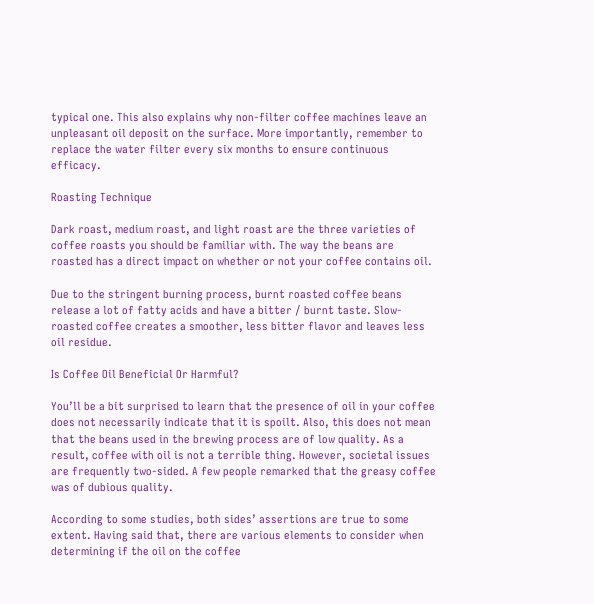typical one. This also explains why non-filter coffee machines leave an unpleasant oil deposit on the surface. More importantly, remember to replace the water filter every six months to ensure continuous efficacy.

Roasting Technique

Dark roast, medium roast, and light roast are the three varieties of coffee roasts you should be familiar with. The way the beans are roasted has a direct impact on whether or not your coffee contains oil.

Due to the stringent burning process, burnt roasted coffee beans release a lot of fatty acids and have a bitter / burnt taste. Slow-roasted coffee creates a smoother, less bitter flavor and leaves less oil residue.

Is Coffee Oil Beneficial Or Harmful?

You’ll be a bit surprised to learn that the presence of oil in your coffee does not necessarily indicate that it is spoilt. Also, this does not mean that the beans used in the brewing process are of low quality. As a result, coffee with oil is not a terrible thing. However, societal issues are frequently two-sided. A few people remarked that the greasy coffee was of dubious quality.

According to some studies, both sides’ assertions are true to some extent. Having said that, there are various elements to consider when determining if the oil on the coffee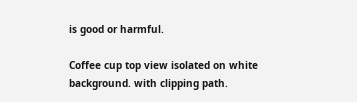is good or harmful.

Coffee cup top view isolated on white background. with clipping path.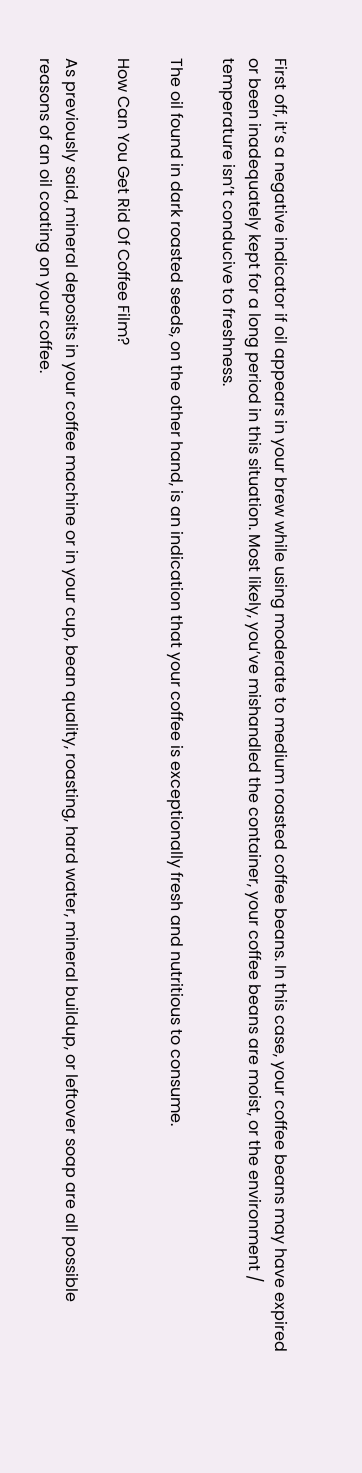First off, it’s a negative indicator if oil appears in your brew while using moderate to medium roasted coffee beans. In this case, your coffee beans may have expired or been inadequately kept for a long period in this situation. Most likely, you’ve mishandled the container, your coffee beans are moist, or the environment / temperature isn’t conducive to freshness.

The oil found in dark roasted seeds, on the other hand, is an indication that your coffee is exceptionally fresh and nutritious to consume.

How Can You Get Rid Of Coffee Film?

As previously said, mineral deposits in your coffee machine or in your cup, bean quality, roasting, hard water, mineral buildup, or leftover soap are all possible reasons of an oil coating on your coffee.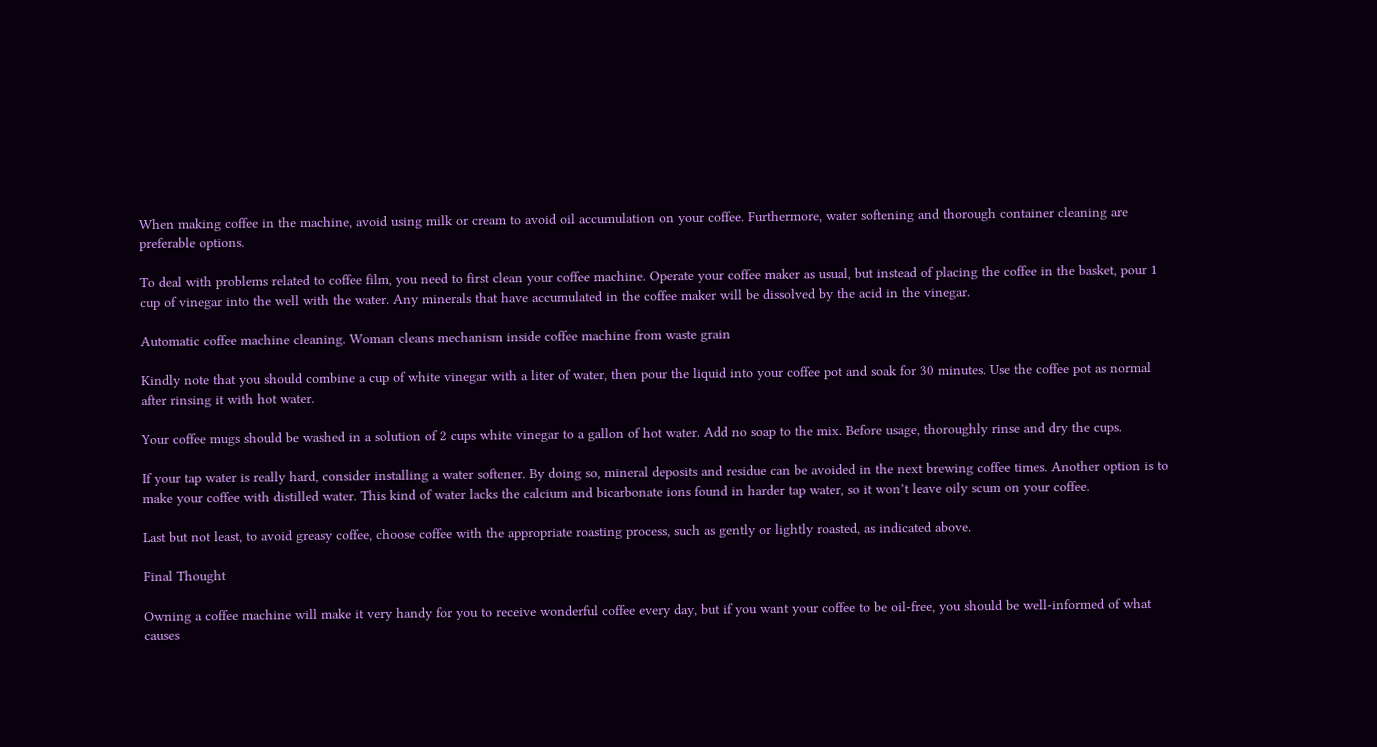When making coffee in the machine, avoid using milk or cream to avoid oil accumulation on your coffee. Furthermore, water softening and thorough container cleaning are preferable options.

To deal with problems related to coffee film, you need to first clean your coffee machine. Operate your coffee maker as usual, but instead of placing the coffee in the basket, pour 1 cup of vinegar into the well with the water. Any minerals that have accumulated in the coffee maker will be dissolved by the acid in the vinegar.

Automatic coffee machine cleaning. Woman cleans mechanism inside coffee machine from waste grain

Kindly note that you should combine a cup of white vinegar with a liter of water, then pour the liquid into your coffee pot and soak for 30 minutes. Use the coffee pot as normal after rinsing it with hot water.

Your coffee mugs should be washed in a solution of 2 cups white vinegar to a gallon of hot water. Add no soap to the mix. Before usage, thoroughly rinse and dry the cups.

If your tap water is really hard, consider installing a water softener. By doing so, mineral deposits and residue can be avoided in the next brewing coffee times. Another option is to make your coffee with distilled water. This kind of water lacks the calcium and bicarbonate ions found in harder tap water, so it won’t leave oily scum on your coffee.

Last but not least, to avoid greasy coffee, choose coffee with the appropriate roasting process, such as gently or lightly roasted, as indicated above.

Final Thought

Owning a coffee machine will make it very handy for you to receive wonderful coffee every day, but if you want your coffee to be oil-free, you should be well-informed of what causes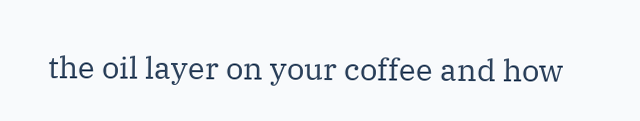the oil layer on your coffee and how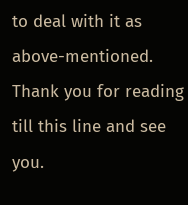to deal with it as above-mentioned. Thank you for reading till this line and see you.